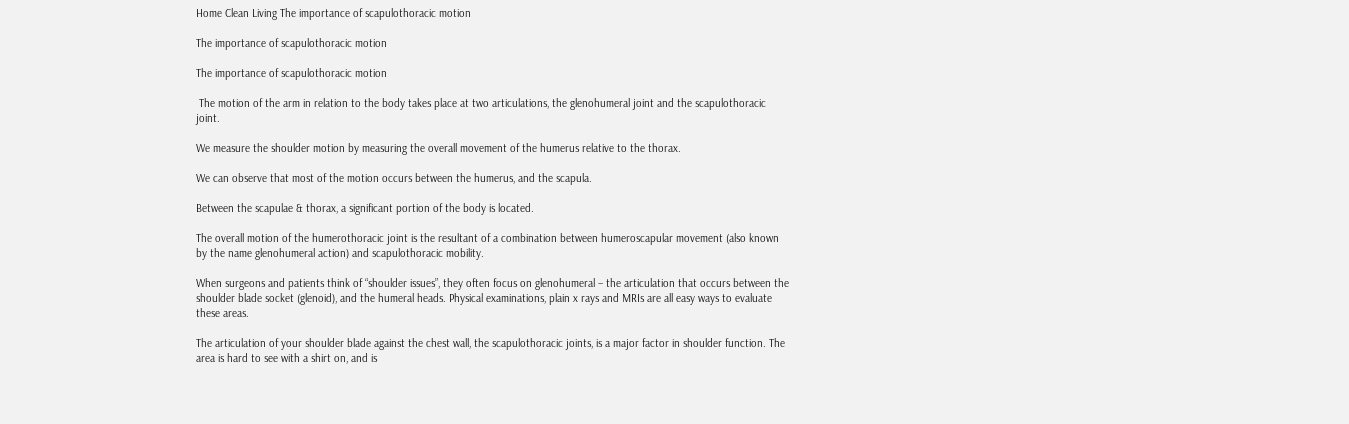Home Clean Living The importance of scapulothoracic motion

The importance of scapulothoracic motion

The importance of scapulothoracic motion

 The motion of the arm in relation to the body takes place at two articulations, the glenohumeral joint and the scapulothoracic joint.

We measure the shoulder motion by measuring the overall movement of the humerus relative to the thorax.

We can observe that most of the motion occurs between the humerus, and the scapula.

Between the scapulae & thorax, a significant portion of the body is located.

The overall motion of the humerothoracic joint is the resultant of a combination between humeroscapular movement (also known by the name glenohumeral action) and scapulothoracic mobility.

When surgeons and patients think of “shoulder issues”, they often focus on glenohumeral – the articulation that occurs between the shoulder blade socket (glenoid), and the humeral heads. Physical examinations, plain x rays and MRIs are all easy ways to evaluate these areas.

The articulation of your shoulder blade against the chest wall, the scapulothoracic joints, is a major factor in shoulder function. The area is hard to see with a shirt on, and is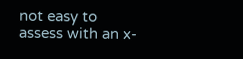not easy to assess with an x-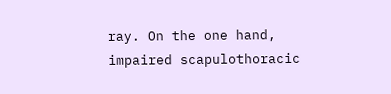ray. On the one hand, impaired scapulothoracic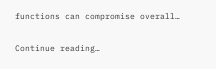functions can compromise overall…

Continue reading…